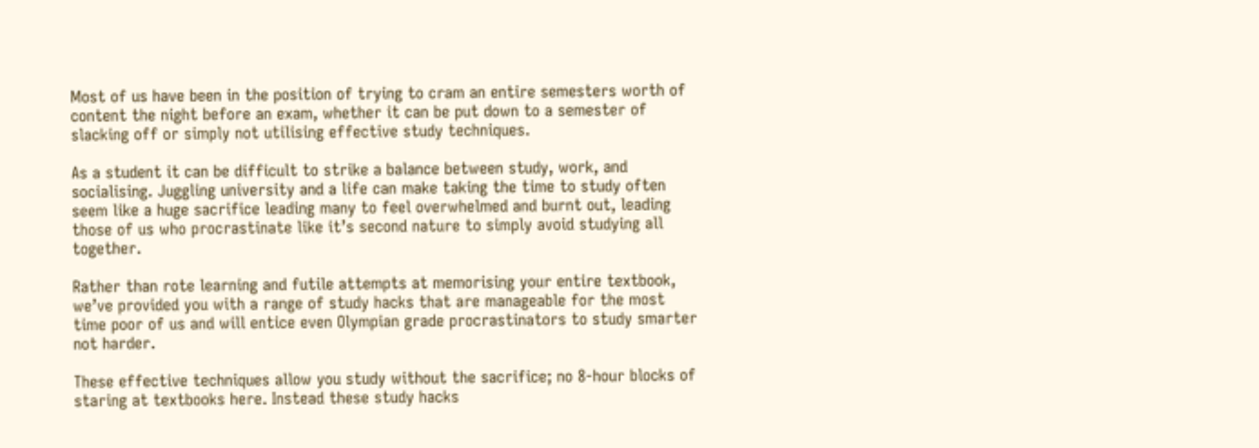Most of us have been in the position of trying to cram an entire semesters worth of content the night before an exam, whether it can be put down to a semester of slacking off or simply not utilising effective study techniques.

As a student it can be difficult to strike a balance between study, work, and socialising. Juggling university and a life can make taking the time to study often seem like a huge sacrifice leading many to feel overwhelmed and burnt out, leading those of us who procrastinate like it’s second nature to simply avoid studying all together.

Rather than rote learning and futile attempts at memorising your entire textbook, we’ve provided you with a range of study hacks that are manageable for the most time poor of us and will entice even Olympian grade procrastinators to study smarter not harder.

These effective techniques allow you study without the sacrifice; no 8-hour blocks of staring at textbooks here. Instead these study hacks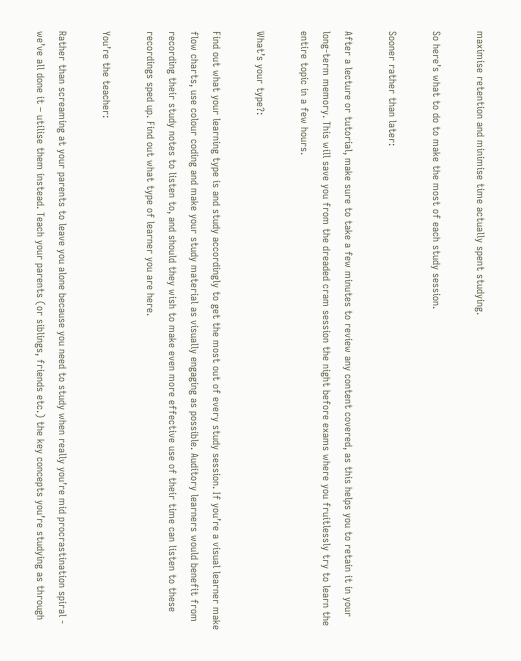maximise retention and minimise time actually spent studying.

So here’s what to do to make the most of each study session.

Sooner rather than later:

After a lecture or tutorial, make sure to take a few minutes to review any content covered, as this helps you to retain it in your long-term memory. This will save you from the dreaded cram session the night before exams where you fruitlessly try to learn the entire topic in a few hours.

What’s your type?:

Find out what your learning type is and study accordingly to get the most out of every study session. If you’re a visual learner make flow charts, use colour coding and make your study material as visually engaging as possible. Auditory learners would benefit from recording their study notes to listen to, and should they wish to make even more effective use of their time can listen to these recordings sped up. Find out what type of learner you are here.

You’re the teacher:

Rather than screaming at your parents to leave you alone because you need to study when really you’re mid procrastination spiral - we’ve all done it – utilise them instead. Teach your parents (or siblings, friends etc.) the key concepts you’re studying as through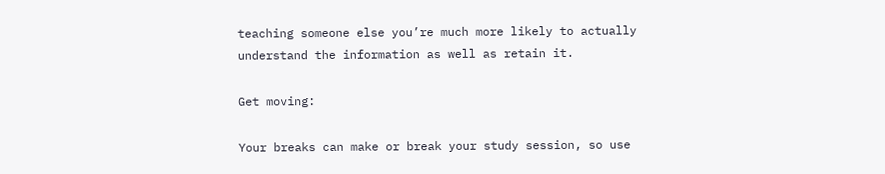teaching someone else you’re much more likely to actually understand the information as well as retain it.

Get moving:

Your breaks can make or break your study session, so use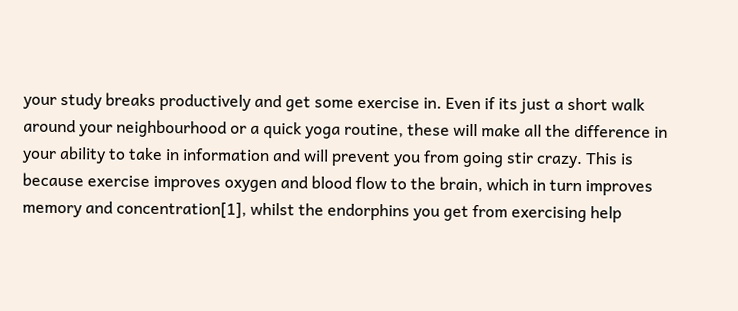your study breaks productively and get some exercise in. Even if its just a short walk around your neighbourhood or a quick yoga routine, these will make all the difference in your ability to take in information and will prevent you from going stir crazy. This is because exercise improves oxygen and blood flow to the brain, which in turn improves memory and concentration[1], whilst the endorphins you get from exercising help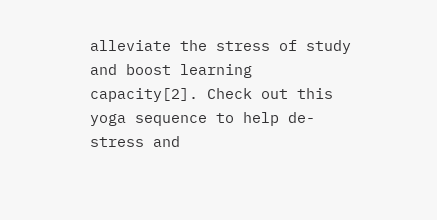alleviate the stress of study and boost learning capacity[2]. Check out this yoga sequence to help de-stress and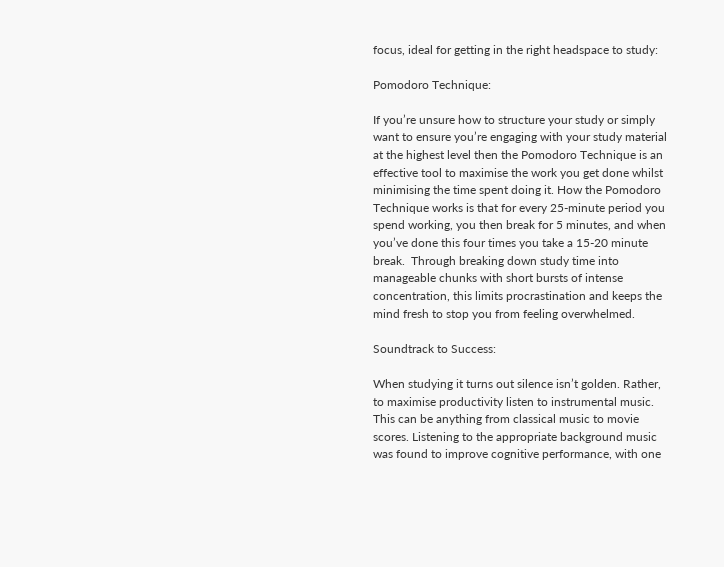focus, ideal for getting in the right headspace to study:

Pomodoro Technique:

If you’re unsure how to structure your study or simply want to ensure you’re engaging with your study material at the highest level then the Pomodoro Technique is an effective tool to maximise the work you get done whilst minimising the time spent doing it. How the Pomodoro Technique works is that for every 25-minute period you spend working, you then break for 5 minutes, and when you’ve done this four times you take a 15-20 minute break.  Through breaking down study time into manageable chunks with short bursts of intense concentration, this limits procrastination and keeps the mind fresh to stop you from feeling overwhelmed.

Soundtrack to Success:

When studying it turns out silence isn’t golden. Rather, to maximise productivity listen to instrumental music. This can be anything from classical music to movie scores. Listening to the appropriate background music was found to improve cognitive performance, with one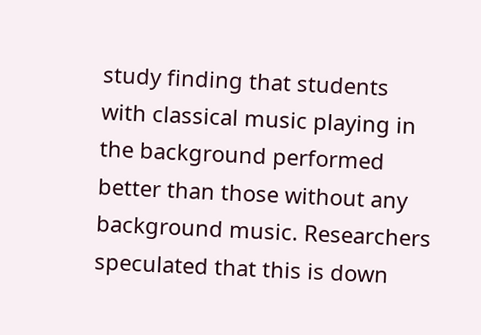study finding that students with classical music playing in the background performed better than those without any background music. Researchers speculated that this is down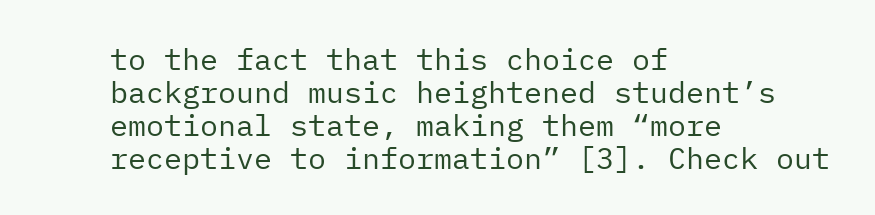to the fact that this choice of background music heightened student’s emotional state, making them “more receptive to information” [3]. Check out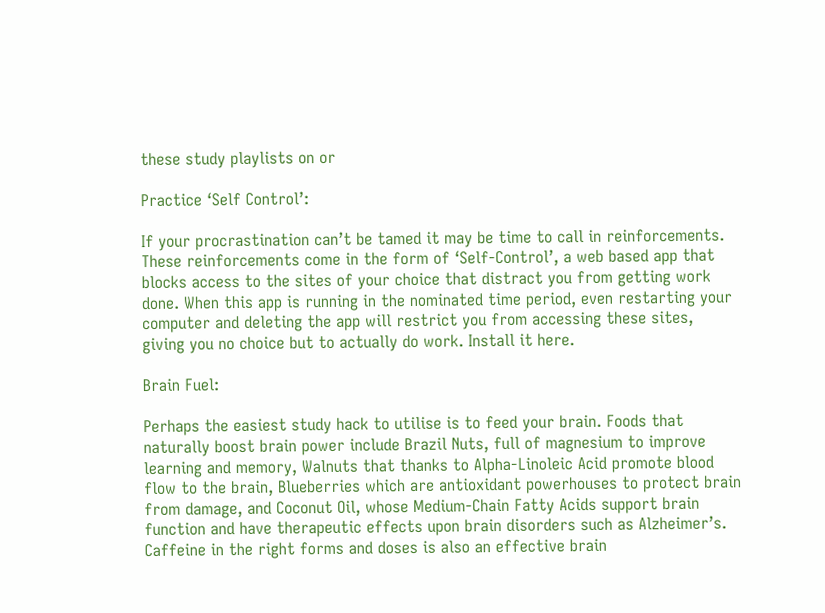these study playlists on or

Practice ‘Self Control’:

If your procrastination can’t be tamed it may be time to call in reinforcements. These reinforcements come in the form of ‘Self-Control’, a web based app that blocks access to the sites of your choice that distract you from getting work done. When this app is running in the nominated time period, even restarting your computer and deleting the app will restrict you from accessing these sites, giving you no choice but to actually do work. Install it here.

Brain Fuel:

Perhaps the easiest study hack to utilise is to feed your brain. Foods that naturally boost brain power include Brazil Nuts, full of magnesium to improve learning and memory, Walnuts that thanks to Alpha-Linoleic Acid promote blood flow to the brain, Blueberries which are antioxidant powerhouses to protect brain from damage, and Coconut Oil, whose Medium-Chain Fatty Acids support brain function and have therapeutic effects upon brain disorders such as Alzheimer’s. Caffeine in the right forms and doses is also an effective brain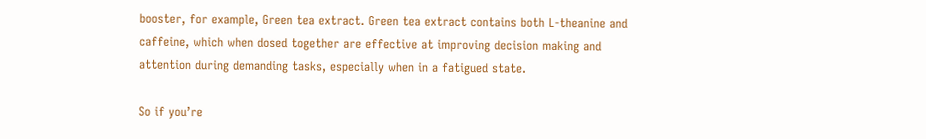booster, for example, Green tea extract. Green tea extract contains both L-theanine and caffeine, which when dosed together are effective at improving decision making and attention during demanding tasks, especially when in a fatigued state.

So if you’re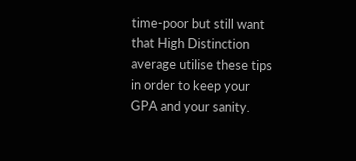time-poor but still want that High Distinction average utilise these tips in order to keep your GPA and your sanity.